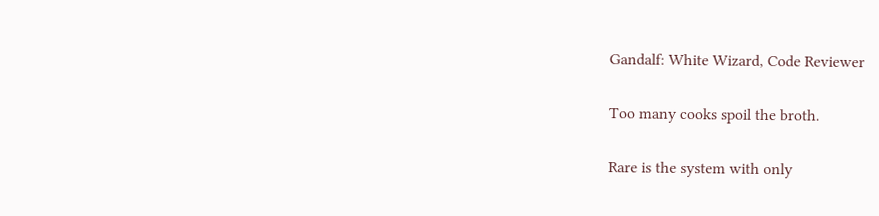Gandalf: White Wizard, Code Reviewer

Too many cooks spoil the broth.

Rare is the system with only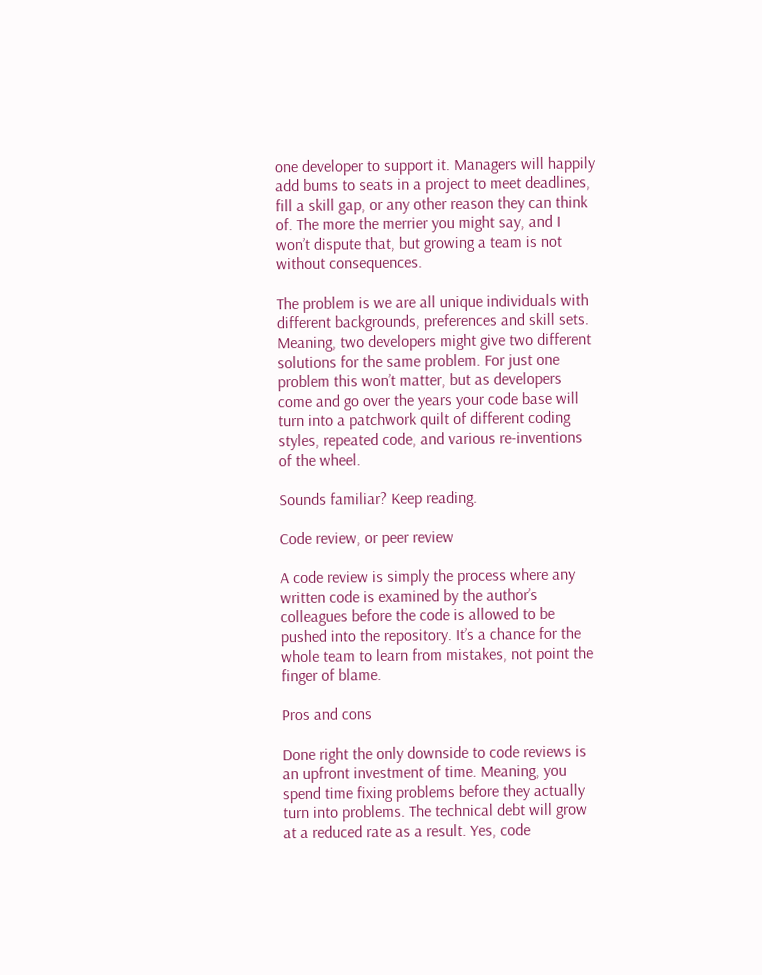one developer to support it. Managers will happily add bums to seats in a project to meet deadlines, fill a skill gap, or any other reason they can think of. The more the merrier you might say, and I won’t dispute that, but growing a team is not without consequences.

The problem is we are all unique individuals with different backgrounds, preferences and skill sets. Meaning, two developers might give two different solutions for the same problem. For just one problem this won’t matter, but as developers come and go over the years your code base will turn into a patchwork quilt of different coding styles, repeated code, and various re-inventions of the wheel.

Sounds familiar? Keep reading.

Code review, or peer review

A code review is simply the process where any written code is examined by the author’s colleagues before the code is allowed to be pushed into the repository. It’s a chance for the whole team to learn from mistakes, not point the finger of blame.

Pros and cons

Done right the only downside to code reviews is an upfront investment of time. Meaning, you spend time fixing problems before they actually turn into problems. The technical debt will grow at a reduced rate as a result. Yes, code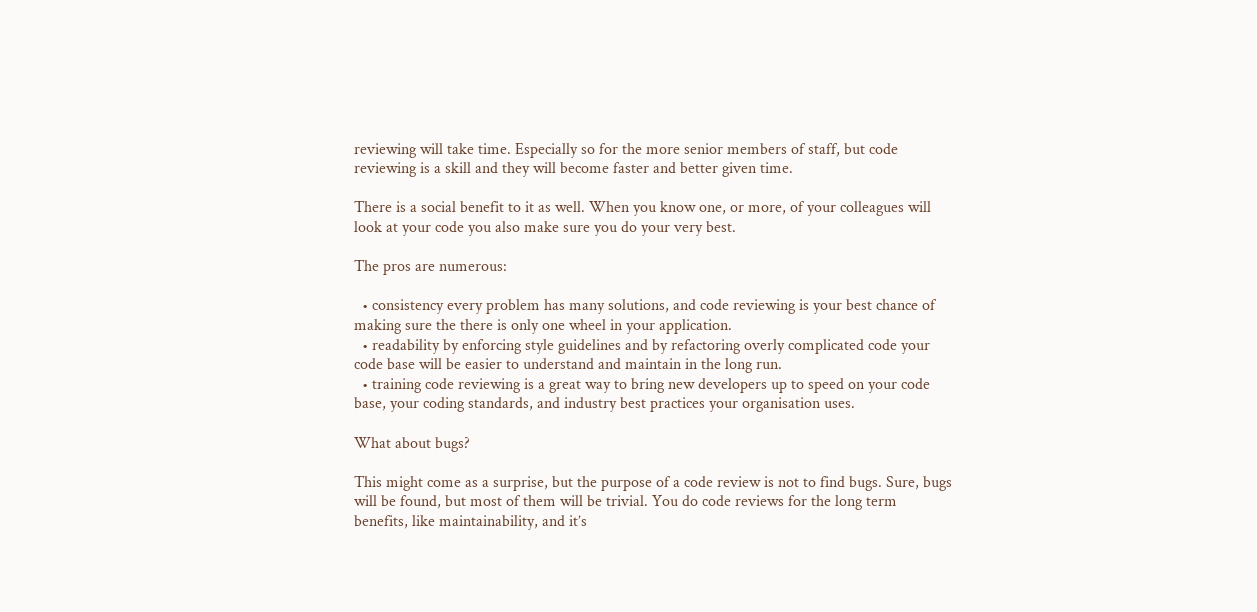reviewing will take time. Especially so for the more senior members of staff, but code reviewing is a skill and they will become faster and better given time.

There is a social benefit to it as well. When you know one, or more, of your colleagues will look at your code you also make sure you do your very best.

The pros are numerous:

  • consistency every problem has many solutions, and code reviewing is your best chance of making sure the there is only one wheel in your application.
  • readability by enforcing style guidelines and by refactoring overly complicated code your code base will be easier to understand and maintain in the long run.
  • training code reviewing is a great way to bring new developers up to speed on your code base, your coding standards, and industry best practices your organisation uses.

What about bugs?

This might come as a surprise, but the purpose of a code review is not to find bugs. Sure, bugs will be found, but most of them will be trivial. You do code reviews for the long term benefits, like maintainability, and it’s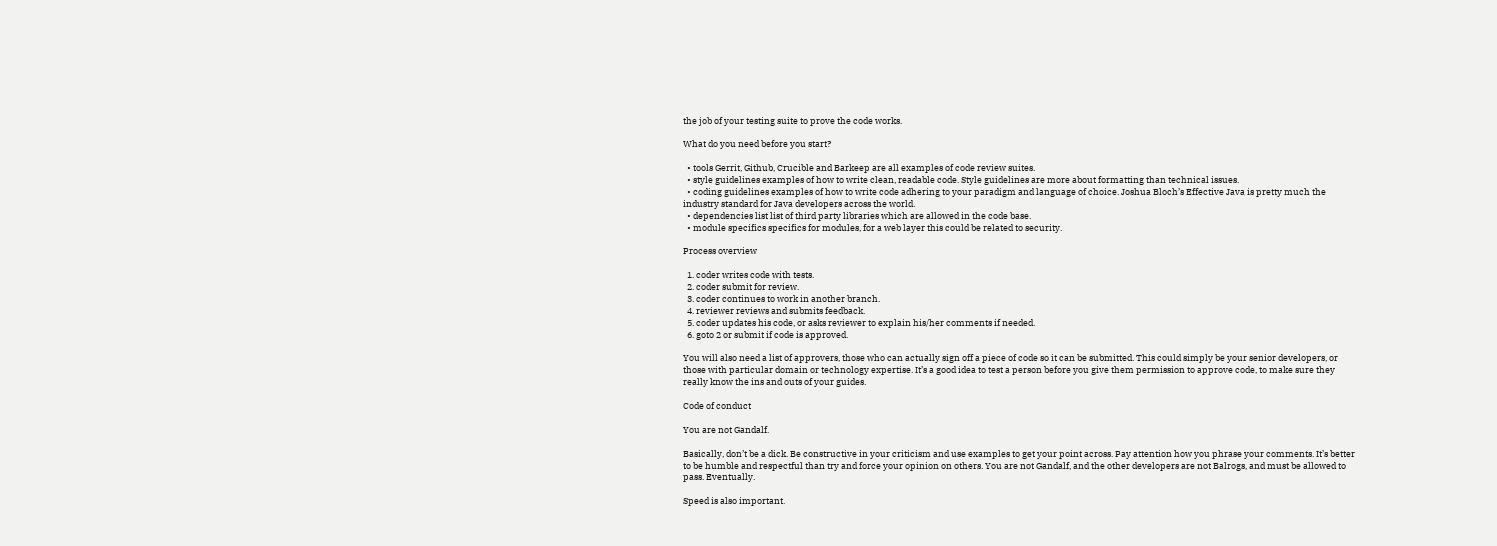the job of your testing suite to prove the code works.

What do you need before you start?

  • tools Gerrit, Github, Crucible and Barkeep are all examples of code review suites.
  • style guidelines examples of how to write clean, readable code. Style guidelines are more about formatting than technical issues.
  • coding guidelines examples of how to write code adhering to your paradigm and language of choice. Joshua Bloch’s Effective Java is pretty much the industry standard for Java developers across the world.
  • dependencies list list of third party libraries which are allowed in the code base.
  • module specifics specifics for modules, for a web layer this could be related to security.

Process overview

  1. coder writes code with tests.
  2. coder submit for review.
  3. coder continues to work in another branch.
  4. reviewer reviews and submits feedback.
  5. coder updates his code, or asks reviewer to explain his/her comments if needed.
  6. goto 2 or submit if code is approved.

You will also need a list of approvers, those who can actually sign off a piece of code so it can be submitted. This could simply be your senior developers, or those with particular domain or technology expertise. It’s a good idea to test a person before you give them permission to approve code, to make sure they really know the ins and outs of your guides.

Code of conduct

You are not Gandalf.

Basically, don’t be a dick. Be constructive in your criticism and use examples to get your point across. Pay attention how you phrase your comments. It’s better to be humble and respectful than try and force your opinion on others. You are not Gandalf, and the other developers are not Balrogs, and must be allowed to pass. Eventually.

Speed is also important.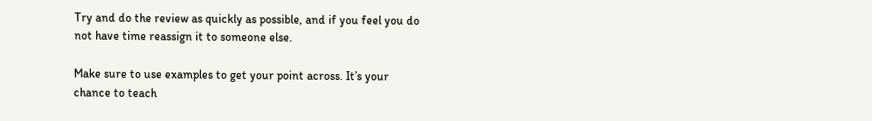Try and do the review as quickly as possible, and if you feel you do not have time reassign it to someone else.

Make sure to use examples to get your point across. It’s your chance to teach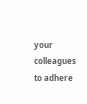your colleagues to adhere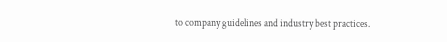to company guidelines and industry best practices.